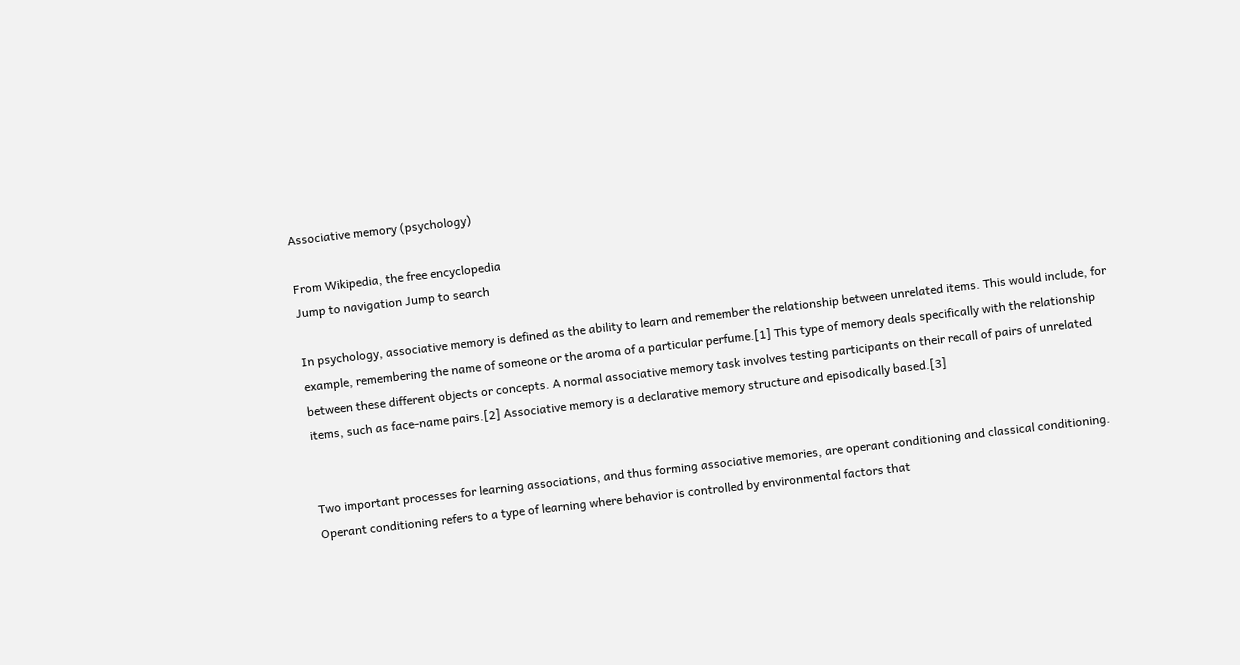Associative memory (psychology)

From Wikipedia, the free encyclopedia
Jump to navigation Jump to search

In psychology, associative memory is defined as the ability to learn and remember the relationship between unrelated items. This would include, for example, remembering the name of someone or the aroma of a particular perfume.[1] This type of memory deals specifically with the relationship between these different objects or concepts. A normal associative memory task involves testing participants on their recall of pairs of unrelated items, such as face-name pairs.[2] Associative memory is a declarative memory structure and episodically based.[3]


Two important processes for learning associations, and thus forming associative memories, are operant conditioning and classical conditioning. Operant conditioning refers to a type of learning where behavior is controlled by environmental factors that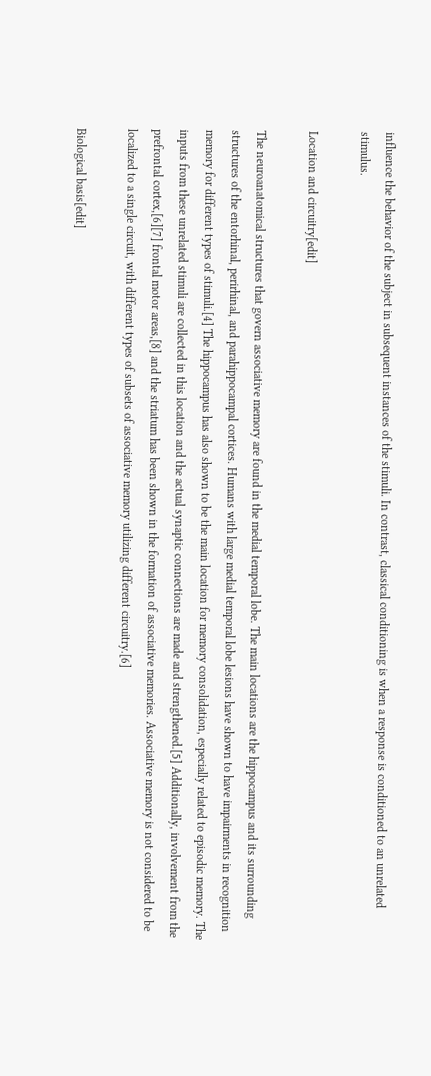influence the behavior of the subject in subsequent instances of the stimuli. In contrast, classical conditioning is when a response is conditioned to an unrelated stimulus.

Location and circuitry[edit]

The neuroanatomical structures that govern associative memory are found in the medial temporal lobe. The main locations are the hippocampus and its surrounding structures of the entorhinal, perirhinal, and parahippocampal cortices. Humans with large medial temporal lobe lesions have shown to have impairments in recognition memory for different types of stimuli.[4] The hippocampus has also shown to be the main location for memory consolidation, especially related to episodic memory. The inputs from these unrelated stimuli are collected in this location and the actual synaptic connections are made and strengthened.[5] Additionally, involvement from the prefrontal cortex,[6][7] frontal motor areas,[8] and the striatum has been shown in the formation of associative memories. Associative memory is not considered to be localized to a single circuit, with different types of subsets of associative memory utilizing different circuitry.[6]

Biological basis[edit]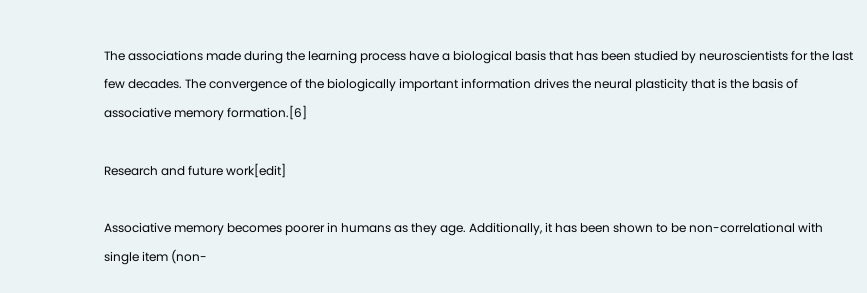The associations made during the learning process have a biological basis that has been studied by neuroscientists for the last few decades. The convergence of the biologically important information drives the neural plasticity that is the basis of associative memory formation.[6]

Research and future work[edit]

Associative memory becomes poorer in humans as they age. Additionally, it has been shown to be non-correlational with single item (non-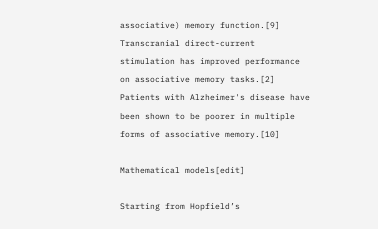associative) memory function.[9] Transcranial direct-current stimulation has improved performance on associative memory tasks.[2] Patients with Alzheimer's disease have been shown to be poorer in multiple forms of associative memory.[10]

Mathematical models[edit]

Starting from Hopfield’s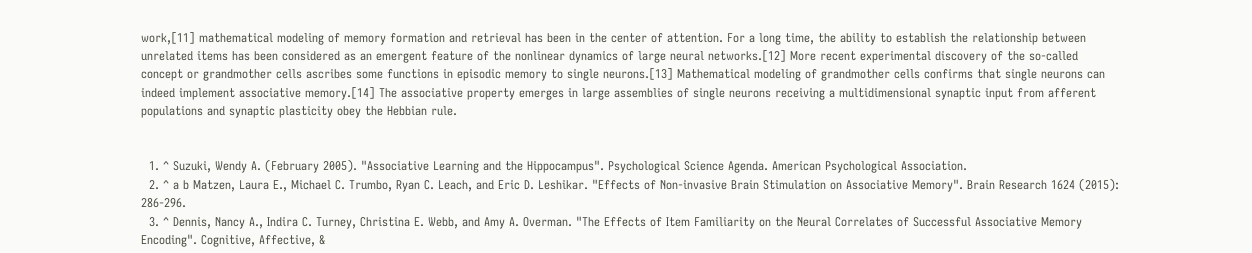work,[11] mathematical modeling of memory formation and retrieval has been in the center of attention. For a long time, the ability to establish the relationship between unrelated items has been considered as an emergent feature of the nonlinear dynamics of large neural networks.[12] More recent experimental discovery of the so-called concept or grandmother cells ascribes some functions in episodic memory to single neurons.[13] Mathematical modeling of grandmother cells confirms that single neurons can indeed implement associative memory.[14] The associative property emerges in large assemblies of single neurons receiving a multidimensional synaptic input from afferent populations and synaptic plasticity obey the Hebbian rule.


  1. ^ Suzuki, Wendy A. (February 2005). "Associative Learning and the Hippocampus". Psychological Science Agenda. American Psychological Association.
  2. ^ a b Matzen, Laura E., Michael C. Trumbo, Ryan C. Leach, and Eric D. Leshikar. "Effects of Non-invasive Brain Stimulation on Associative Memory". Brain Research 1624 (2015): 286-296.
  3. ^ Dennis, Nancy A., Indira C. Turney, Christina E. Webb, and Amy A. Overman. "The Effects of Item Familiarity on the Neural Correlates of Successful Associative Memory Encoding". Cognitive, Affective, &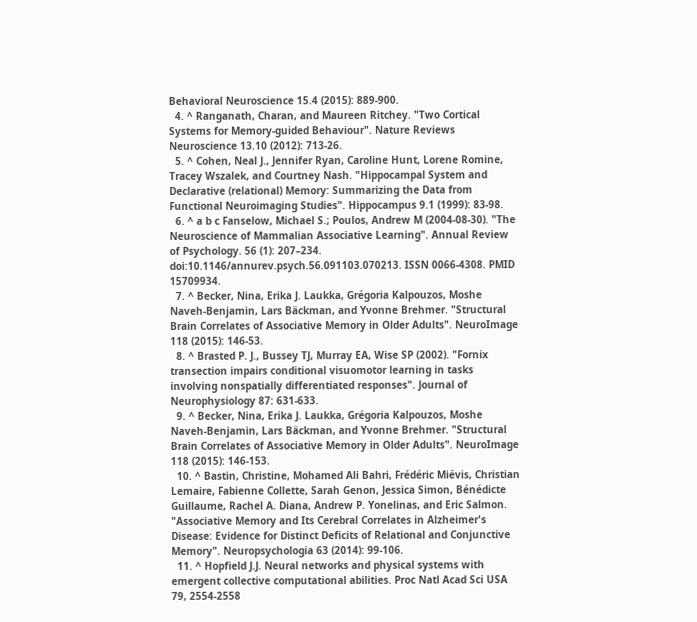Behavioral Neuroscience 15.4 (2015): 889-900.
  4. ^ Ranganath, Charan, and Maureen Ritchey. "Two Cortical Systems for Memory-guided Behaviour". Nature Reviews Neuroscience 13.10 (2012): 713-26.
  5. ^ Cohen, Neal J., Jennifer Ryan, Caroline Hunt, Lorene Romine, Tracey Wszalek, and Courtney Nash. "Hippocampal System and Declarative (relational) Memory: Summarizing the Data from Functional Neuroimaging Studies". Hippocampus 9.1 (1999): 83-98.
  6. ^ a b c Fanselow, Michael S.; Poulos, Andrew M (2004-08-30). "The Neuroscience of Mammalian Associative Learning". Annual Review of Psychology. 56 (1): 207–234. doi:10.1146/annurev.psych.56.091103.070213. ISSN 0066-4308. PMID 15709934.
  7. ^ Becker, Nina, Erika J. Laukka, Grégoria Kalpouzos, Moshe Naveh-Benjamin, Lars Bäckman, and Yvonne Brehmer. "Structural Brain Correlates of Associative Memory in Older Adults". NeuroImage 118 (2015): 146-53.
  8. ^ Brasted P. J., Bussey TJ, Murray EA, Wise SP (2002). "Fornix transection impairs conditional visuomotor learning in tasks involving nonspatially differentiated responses". Journal of Neurophysiology 87: 631-633.
  9. ^ Becker, Nina, Erika J. Laukka, Grégoria Kalpouzos, Moshe Naveh-Benjamin, Lars Bäckman, and Yvonne Brehmer. "Structural Brain Correlates of Associative Memory in Older Adults". NeuroImage 118 (2015): 146-153.
  10. ^ Bastin, Christine, Mohamed Ali Bahri, Frédéric Miévis, Christian Lemaire, Fabienne Collette, Sarah Genon, Jessica Simon, Bénédicte Guillaume, Rachel A. Diana, Andrew P. Yonelinas, and Eric Salmon. "Associative Memory and Its Cerebral Correlates in Alzheimer's Disease: Evidence for Distinct Deficits of Relational and Conjunctive Memory". Neuropsychologia 63 (2014): 99-106.
  11. ^ Hopfield J.J. Neural networks and physical systems with emergent collective computational abilities. Proc Natl Acad Sci USA 79, 2554-2558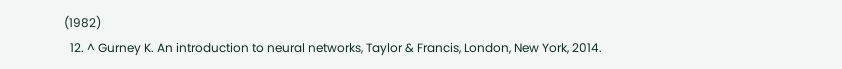(1982)
  12. ^ Gurney K. An introduction to neural networks, Taylor & Francis, London, New York, 2014.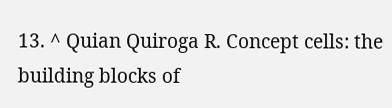13. ^ Quian Quiroga R. Concept cells: the building blocks of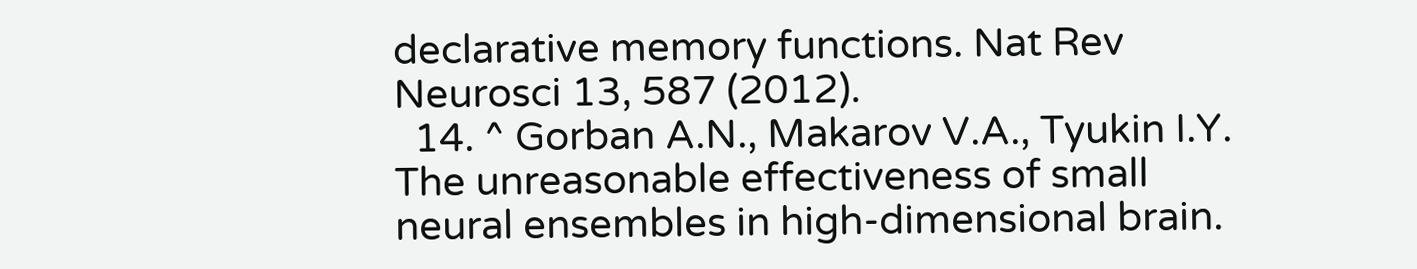declarative memory functions. Nat Rev Neurosci 13, 587 (2012).
  14. ^ Gorban A.N., Makarov V.A., Tyukin I.Y. The unreasonable effectiveness of small neural ensembles in high-dimensional brain.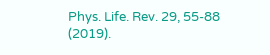Phys. Life. Rev. 29, 55-88 (2019).